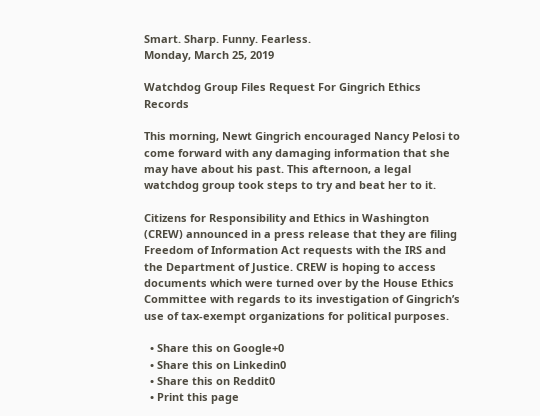Smart. Sharp. Funny. Fearless.
Monday, March 25, 2019

Watchdog Group Files Request For Gingrich Ethics Records

This morning, Newt Gingrich encouraged Nancy Pelosi to come forward with any damaging information that she may have about his past. This afternoon, a legal watchdog group took steps to try and beat her to it.

Citizens for Responsibility and Ethics in Washington (CREW) announced in a press release that they are filing Freedom of Information Act requests with the IRS and the Department of Justice. CREW is hoping to access documents which were turned over by the House Ethics Committee with regards to its investigation of Gingrich’s use of tax-exempt organizations for political purposes.

  • Share this on Google+0
  • Share this on Linkedin0
  • Share this on Reddit0
  • Print this page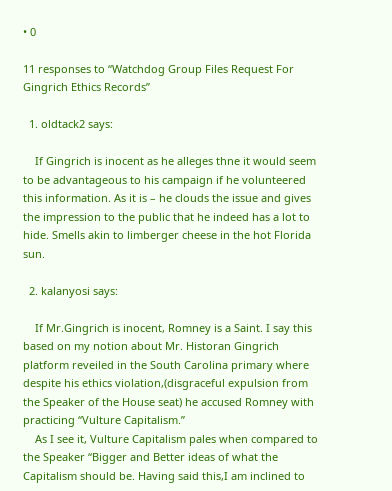• 0

11 responses to “Watchdog Group Files Request For Gingrich Ethics Records”

  1. oldtack2 says:

    If Gingrich is inocent as he alleges thne it would seem to be advantageous to his campaign if he volunteered this information. As it is – he clouds the issue and gives the impression to the public that he indeed has a lot to hide. Smells akin to limberger cheese in the hot Florida sun.

  2. kalanyosi says:

    If Mr.Gingrich is inocent, Romney is a Saint. I say this based on my notion about Mr. Historan Gingrich platform reveiled in the South Carolina primary where despite his ethics violation,(disgraceful expulsion from the Speaker of the House seat) he accused Romney with practicing “Vulture Capitalism.”
    As I see it, Vulture Capitalism pales when compared to the Speaker “Bigger and Better ideas of what the Capitalism should be. Having said this,I am inclined to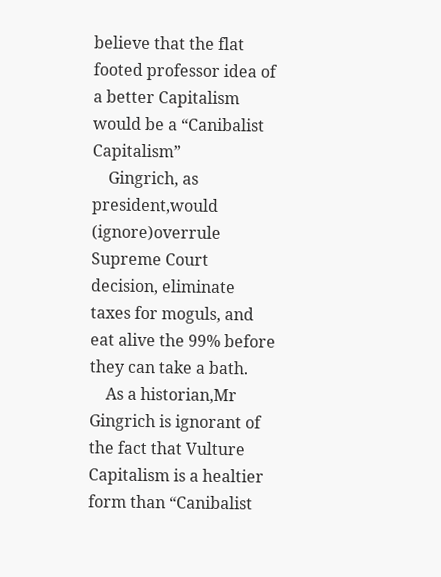believe that the flat footed professor idea of a better Capitalism would be a “Canibalist Capitalism”
    Gingrich, as president,would (ignore)overrule Supreme Court decision, eliminate taxes for moguls, and eat alive the 99% before they can take a bath.
    As a historian,Mr Gingrich is ignorant of the fact that Vulture Capitalism is a healtier form than “Canibalist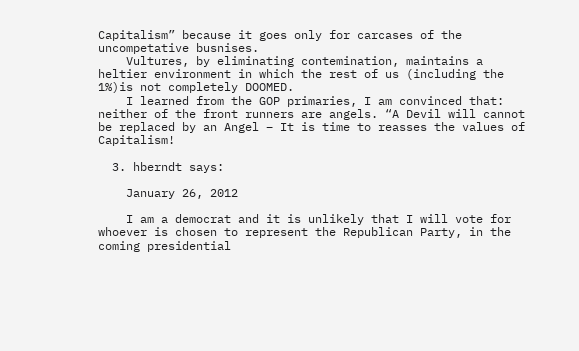Capitalism” because it goes only for carcases of the uncompetative busnises.
    Vultures, by eliminating contemination, maintains a heltier environment in which the rest of us (including the 1%)is not completely DOOMED.
    I learned from the GOP primaries, I am convinced that: neither of the front runners are angels. “A Devil will cannot be replaced by an Angel – It is time to reasses the values of Capitalism!

  3. hberndt says:

    January 26, 2012

    I am a democrat and it is unlikely that I will vote for whoever is chosen to represent the Republican Party, in the coming presidential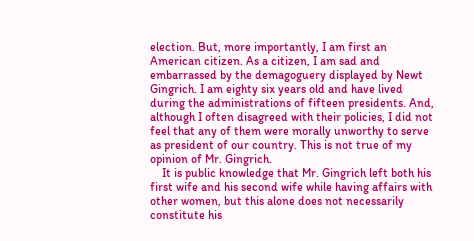election. But, more importantly, I am first an American citizen. As a citizen, I am sad and embarrassed by the demagoguery displayed by Newt Gingrich. I am eighty six years old and have lived during the administrations of fifteen presidents. And, although I often disagreed with their policies, I did not feel that any of them were morally unworthy to serve as president of our country. This is not true of my opinion of Mr. Gingrich.
    It is public knowledge that Mr. Gingrich left both his first wife and his second wife while having affairs with other women, but this alone does not necessarily constitute his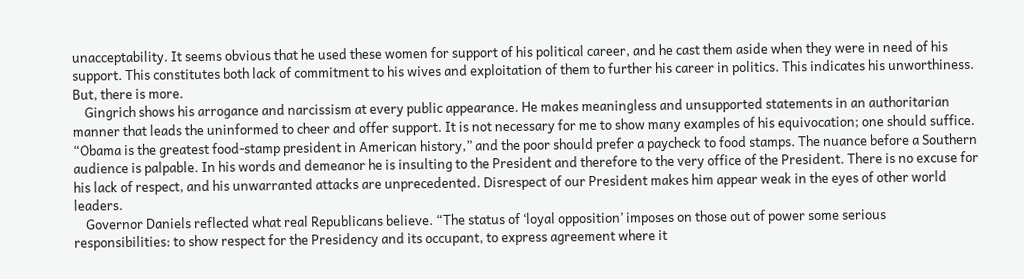unacceptability. It seems obvious that he used these women for support of his political career, and he cast them aside when they were in need of his support. This constitutes both lack of commitment to his wives and exploitation of them to further his career in politics. This indicates his unworthiness. But, there is more.
    Gingrich shows his arrogance and narcissism at every public appearance. He makes meaningless and unsupported statements in an authoritarian manner that leads the uninformed to cheer and offer support. It is not necessary for me to show many examples of his equivocation; one should suffice. “Obama is the greatest food-stamp president in American history,” and the poor should prefer a paycheck to food stamps. The nuance before a Southern audience is palpable. In his words and demeanor he is insulting to the President and therefore to the very office of the President. There is no excuse for his lack of respect, and his unwarranted attacks are unprecedented. Disrespect of our President makes him appear weak in the eyes of other world leaders.
    Governor Daniels reflected what real Republicans believe. “The status of ‘loyal opposition’ imposes on those out of power some serious responsibilities: to show respect for the Presidency and its occupant, to express agreement where it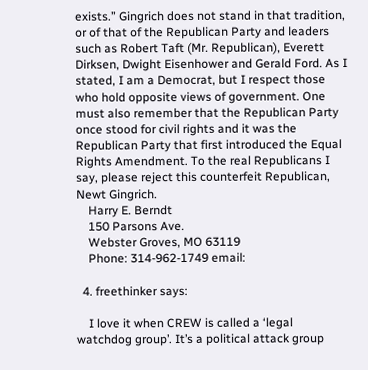exists.” Gingrich does not stand in that tradition, or of that of the Republican Party and leaders such as Robert Taft (Mr. Republican), Everett Dirksen, Dwight Eisenhower and Gerald Ford. As I stated, I am a Democrat, but I respect those who hold opposite views of government. One must also remember that the Republican Party once stood for civil rights and it was the Republican Party that first introduced the Equal Rights Amendment. To the real Republicans I say, please reject this counterfeit Republican, Newt Gingrich.
    Harry E. Berndt
    150 Parsons Ave.
    Webster Groves, MO 63119
    Phone: 314-962-1749 email:

  4. freethinker says:

    I love it when CREW is called a ‘legal watchdog group’. It’s a political attack group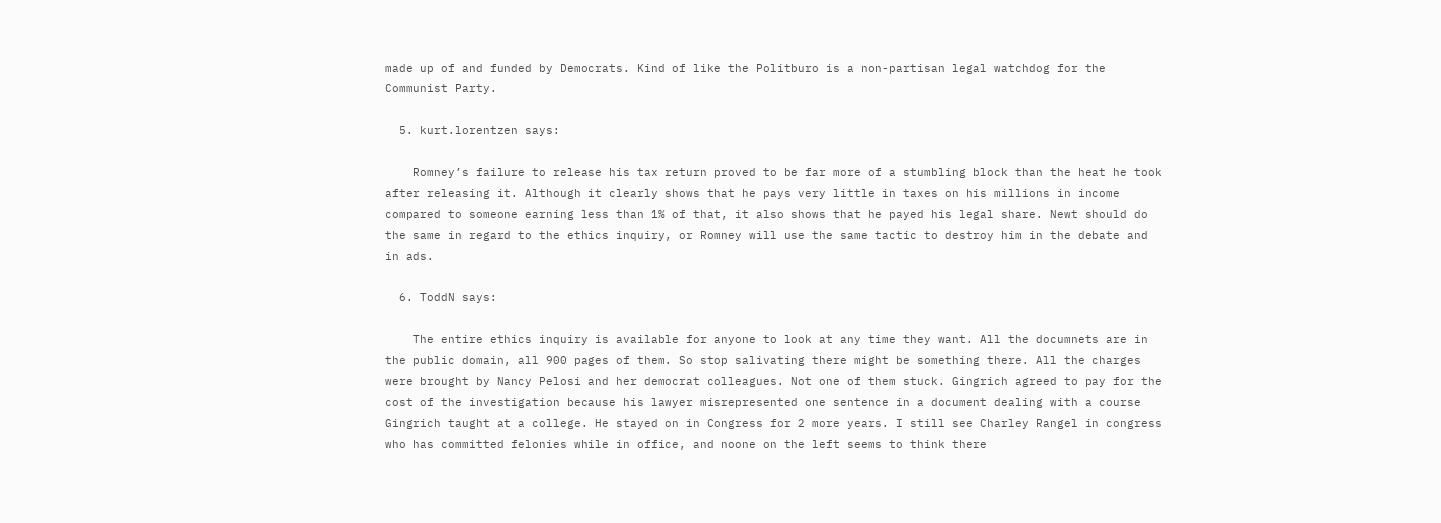made up of and funded by Democrats. Kind of like the Politburo is a non-partisan legal watchdog for the Communist Party.

  5. kurt.lorentzen says:

    Romney’s failure to release his tax return proved to be far more of a stumbling block than the heat he took after releasing it. Although it clearly shows that he pays very little in taxes on his millions in income compared to someone earning less than 1% of that, it also shows that he payed his legal share. Newt should do the same in regard to the ethics inquiry, or Romney will use the same tactic to destroy him in the debate and in ads.

  6. ToddN says:

    The entire ethics inquiry is available for anyone to look at any time they want. All the documnets are in the public domain, all 900 pages of them. So stop salivating there might be something there. All the charges were brought by Nancy Pelosi and her democrat colleagues. Not one of them stuck. Gingrich agreed to pay for the cost of the investigation because his lawyer misrepresented one sentence in a document dealing with a course Gingrich taught at a college. He stayed on in Congress for 2 more years. I still see Charley Rangel in congress who has committed felonies while in office, and noone on the left seems to think there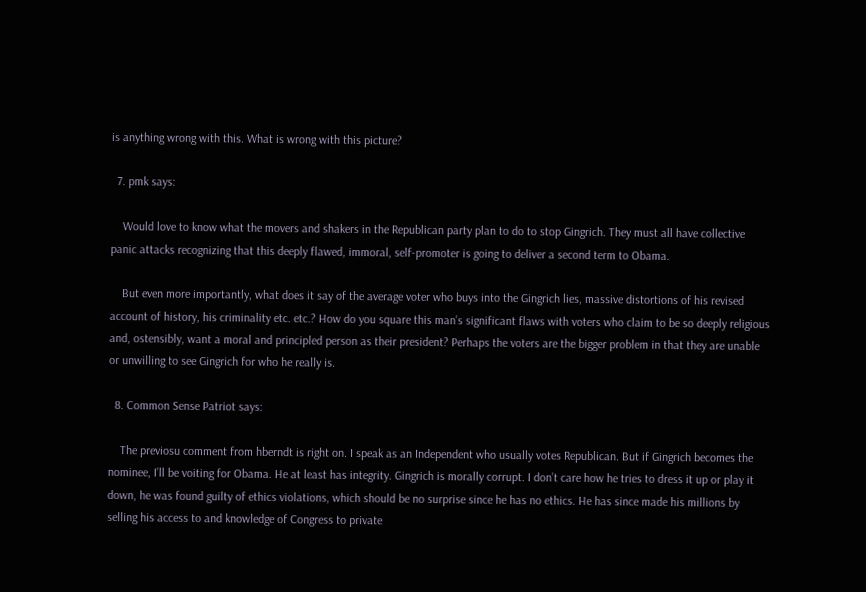is anything wrong with this. What is wrong with this picture?

  7. pmk says:

    Would love to know what the movers and shakers in the Republican party plan to do to stop Gingrich. They must all have collective panic attacks recognizing that this deeply flawed, immoral, self-promoter is going to deliver a second term to Obama.

    But even more importantly, what does it say of the average voter who buys into the Gingrich lies, massive distortions of his revised account of history, his criminality etc. etc.? How do you square this man’s significant flaws with voters who claim to be so deeply religious and, ostensibly, want a moral and principled person as their president? Perhaps the voters are the bigger problem in that they are unable or unwilling to see Gingrich for who he really is.

  8. Common Sense Patriot says:

    The previosu comment from hberndt is right on. I speak as an Independent who usually votes Republican. But if Gingrich becomes the nominee, I’ll be voiting for Obama. He at least has integrity. Gingrich is morally corrupt. I don’t care how he tries to dress it up or play it down, he was found guilty of ethics violations, which should be no surprise since he has no ethics. He has since made his millions by selling his access to and knowledge of Congress to private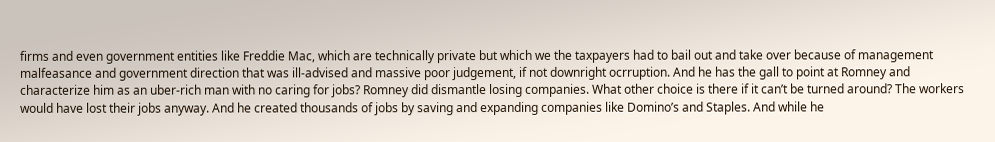firms and even government entities like Freddie Mac, which are technically private but which we the taxpayers had to bail out and take over because of management malfeasance and government direction that was ill-advised and massive poor judgement, if not downright ocrruption. And he has the gall to point at Romney and characterize him as an uber-rich man with no caring for jobs? Romney did dismantle losing companies. What other choice is there if it can’t be turned around? The workers would have lost their jobs anyway. And he created thousands of jobs by saving and expanding companies like Domino’s and Staples. And while he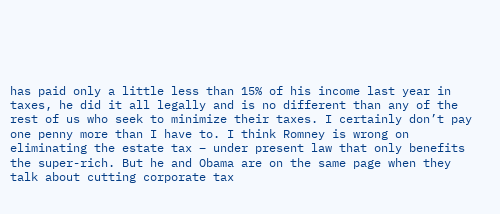has paid only a little less than 15% of his income last year in taxes, he did it all legally and is no different than any of the rest of us who seek to minimize their taxes. I certainly don’t pay one penny more than I have to. I think Romney is wrong on eliminating the estate tax – under present law that only benefits the super-rich. But he and Obama are on the same page when they talk about cutting corporate tax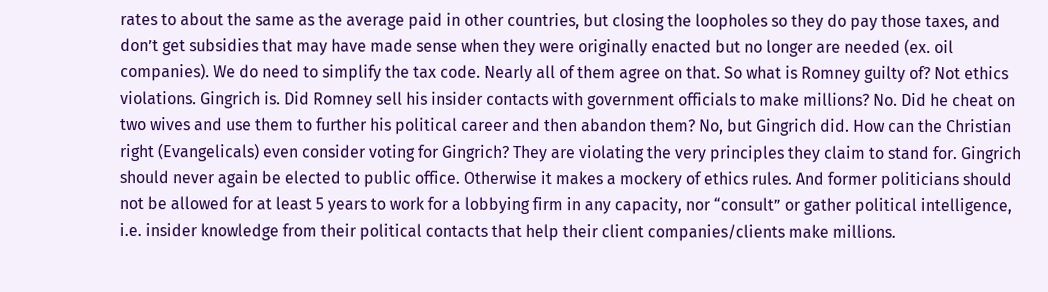rates to about the same as the average paid in other countries, but closing the loopholes so they do pay those taxes, and don’t get subsidies that may have made sense when they were originally enacted but no longer are needed (ex. oil companies). We do need to simplify the tax code. Nearly all of them agree on that. So what is Romney guilty of? Not ethics violations. Gingrich is. Did Romney sell his insider contacts with government officials to make millions? No. Did he cheat on two wives and use them to further his political career and then abandon them? No, but Gingrich did. How can the Christian right (Evangelicals) even consider voting for Gingrich? They are violating the very principles they claim to stand for. Gingrich should never again be elected to public office. Otherwise it makes a mockery of ethics rules. And former politicians should not be allowed for at least 5 years to work for a lobbying firm in any capacity, nor “consult” or gather political intelligence, i.e. insider knowledge from their political contacts that help their client companies/clients make millions.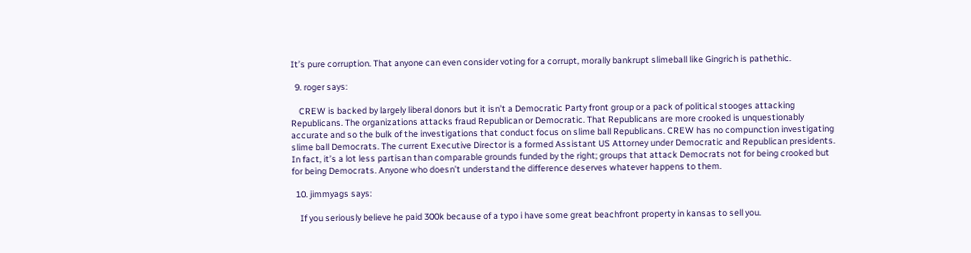It’s pure corruption. That anyone can even consider voting for a corrupt, morally bankrupt slimeball like Gingrich is pathethic.

  9. roger says:

    CREW is backed by largely liberal donors but it isn’t a Democratic Party front group or a pack of political stooges attacking Republicans. The organizations attacks fraud Republican or Democratic. That Republicans are more crooked is unquestionably accurate and so the bulk of the investigations that conduct focus on slime ball Republicans. CREW has no compunction investigating slime ball Democrats. The current Executive Director is a formed Assistant US Attorney under Democratic and Republican presidents. In fact, it’s a lot less partisan than comparable grounds funded by the right; groups that attack Democrats not for being crooked but for being Democrats. Anyone who doesn’t understand the difference deserves whatever happens to them.

  10. jimmyags says:

    If you seriously believe he paid 300k because of a typo i have some great beachfront property in kansas to sell you.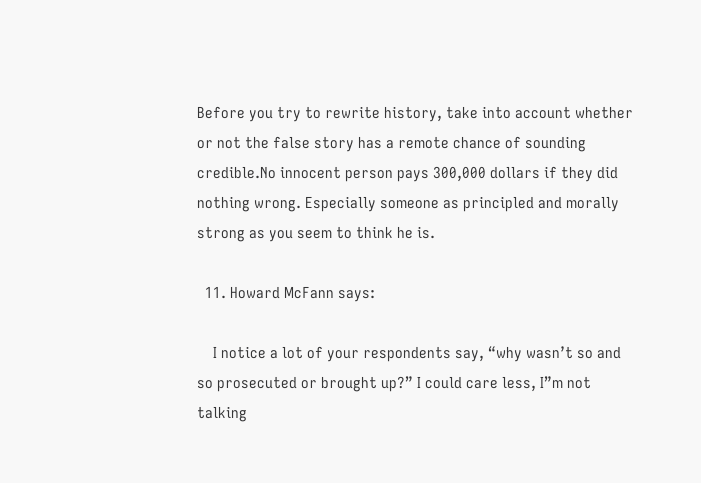Before you try to rewrite history, take into account whether or not the false story has a remote chance of sounding credible.No innocent person pays 300,000 dollars if they did nothing wrong. Especially someone as principled and morally strong as you seem to think he is.

  11. Howard McFann says:

    I notice a lot of your respondents say, “why wasn’t so and so prosecuted or brought up?” I could care less, I”m not talking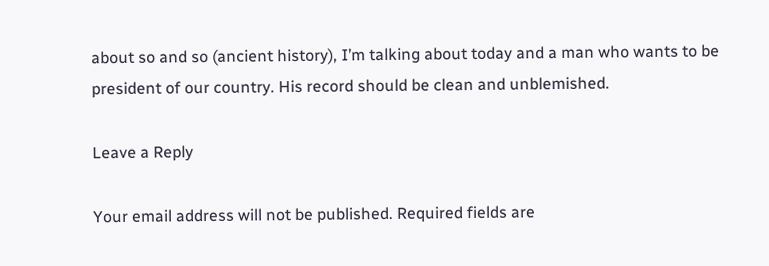about so and so (ancient history), I’m talking about today and a man who wants to be president of our country. His record should be clean and unblemished.

Leave a Reply

Your email address will not be published. Required fields are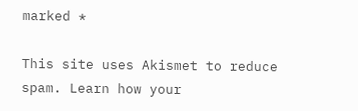marked *

This site uses Akismet to reduce spam. Learn how your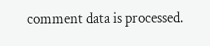comment data is processed.